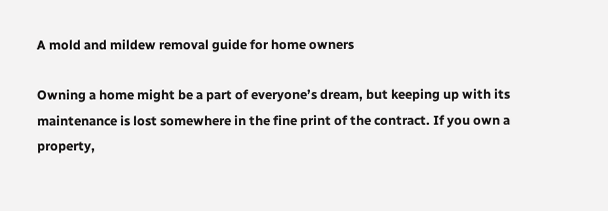A mold and mildew removal guide for home owners

Owning a home might be a part of everyone’s dream, but keeping up with its maintenance is lost somewhere in the fine print of the contract. If you own a property,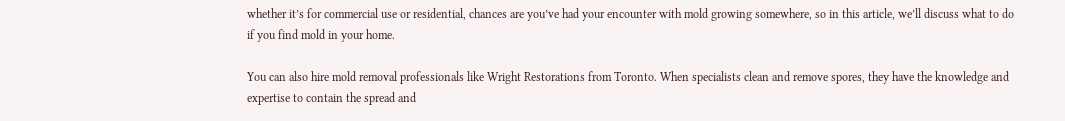whether it’s for commercial use or residential, chances are you’ve had your encounter with mold growing somewhere, so in this article, we’ll discuss what to do if you find mold in your home.

You can also hire mold removal professionals like Wright Restorations from Toronto. When specialists clean and remove spores, they have the knowledge and expertise to contain the spread and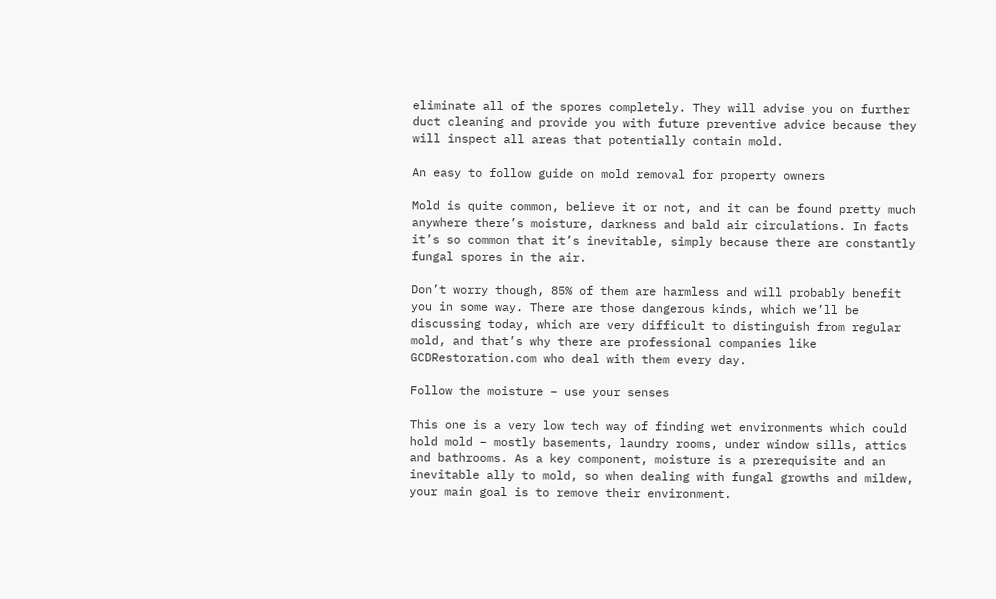eliminate all of the spores completely. They will advise you on further duct cleaning and provide you with future preventive advice because they will inspect all areas that potentially contain mold.

An easy to follow guide on mold removal for property owners

Mold is quite common, believe it or not, and it can be found pretty much anywhere there’s moisture, darkness and bald air circulations. In facts it’s so common that it’s inevitable, simply because there are constantly fungal spores in the air.

Don’t worry though, 85% of them are harmless and will probably benefit you in some way. There are those dangerous kinds, which we’ll be discussing today, which are very difficult to distinguish from regular mold, and that’s why there are professional companies like GCDRestoration.com who deal with them every day.

Follow the moisture – use your senses

This one is a very low tech way of finding wet environments which could hold mold – mostly basements, laundry rooms, under window sills, attics and bathrooms. As a key component, moisture is a prerequisite and an inevitable ally to mold, so when dealing with fungal growths and mildew, your main goal is to remove their environment.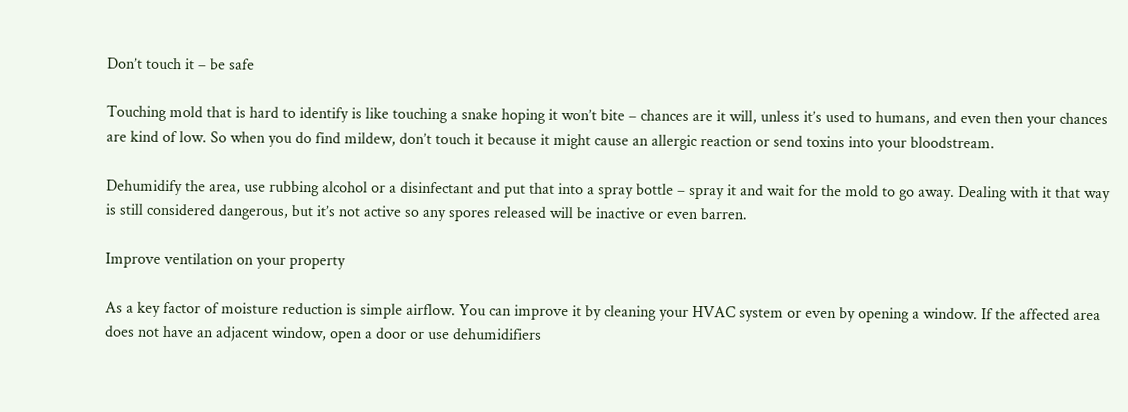Don’t touch it – be safe

Touching mold that is hard to identify is like touching a snake hoping it won’t bite – chances are it will, unless it’s used to humans, and even then your chances are kind of low. So when you do find mildew, don’t touch it because it might cause an allergic reaction or send toxins into your bloodstream.

Dehumidify the area, use rubbing alcohol or a disinfectant and put that into a spray bottle – spray it and wait for the mold to go away. Dealing with it that way is still considered dangerous, but it’s not active so any spores released will be inactive or even barren.

Improve ventilation on your property

As a key factor of moisture reduction is simple airflow. You can improve it by cleaning your HVAC system or even by opening a window. If the affected area does not have an adjacent window, open a door or use dehumidifiers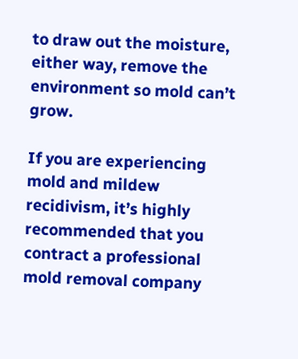to draw out the moisture, either way, remove the environment so mold can’t grow.

If you are experiencing mold and mildew recidivism, it’s highly recommended that you contract a professional mold removal company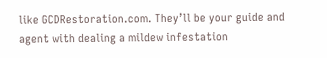like GCDRestoration.com. They’ll be your guide and agent with dealing a mildew infestation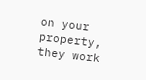on your property, they work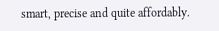smart, precise and quite affordably.